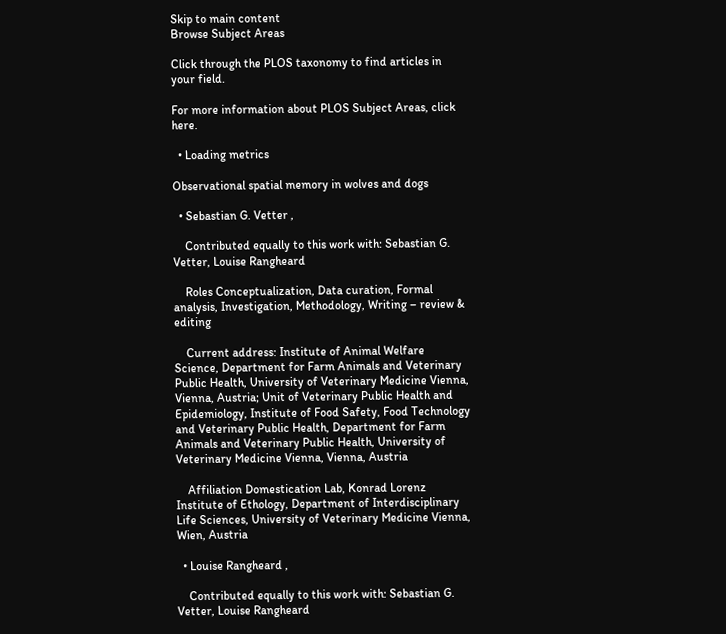Skip to main content
Browse Subject Areas

Click through the PLOS taxonomy to find articles in your field.

For more information about PLOS Subject Areas, click here.

  • Loading metrics

Observational spatial memory in wolves and dogs

  • Sebastian G. Vetter ,

    Contributed equally to this work with: Sebastian G. Vetter, Louise Rangheard

    Roles Conceptualization, Data curation, Formal analysis, Investigation, Methodology, Writing – review & editing

    Current address: Institute of Animal Welfare Science, Department for Farm Animals and Veterinary Public Health, University of Veterinary Medicine Vienna, Vienna, Austria; Unit of Veterinary Public Health and Epidemiology, Institute of Food Safety, Food Technology and Veterinary Public Health, Department for Farm Animals and Veterinary Public Health, University of Veterinary Medicine Vienna, Vienna, Austria

    Affiliation Domestication Lab, Konrad Lorenz Institute of Ethology, Department of Interdisciplinary Life Sciences, University of Veterinary Medicine Vienna, Wien, Austria

  • Louise Rangheard ,

    Contributed equally to this work with: Sebastian G. Vetter, Louise Rangheard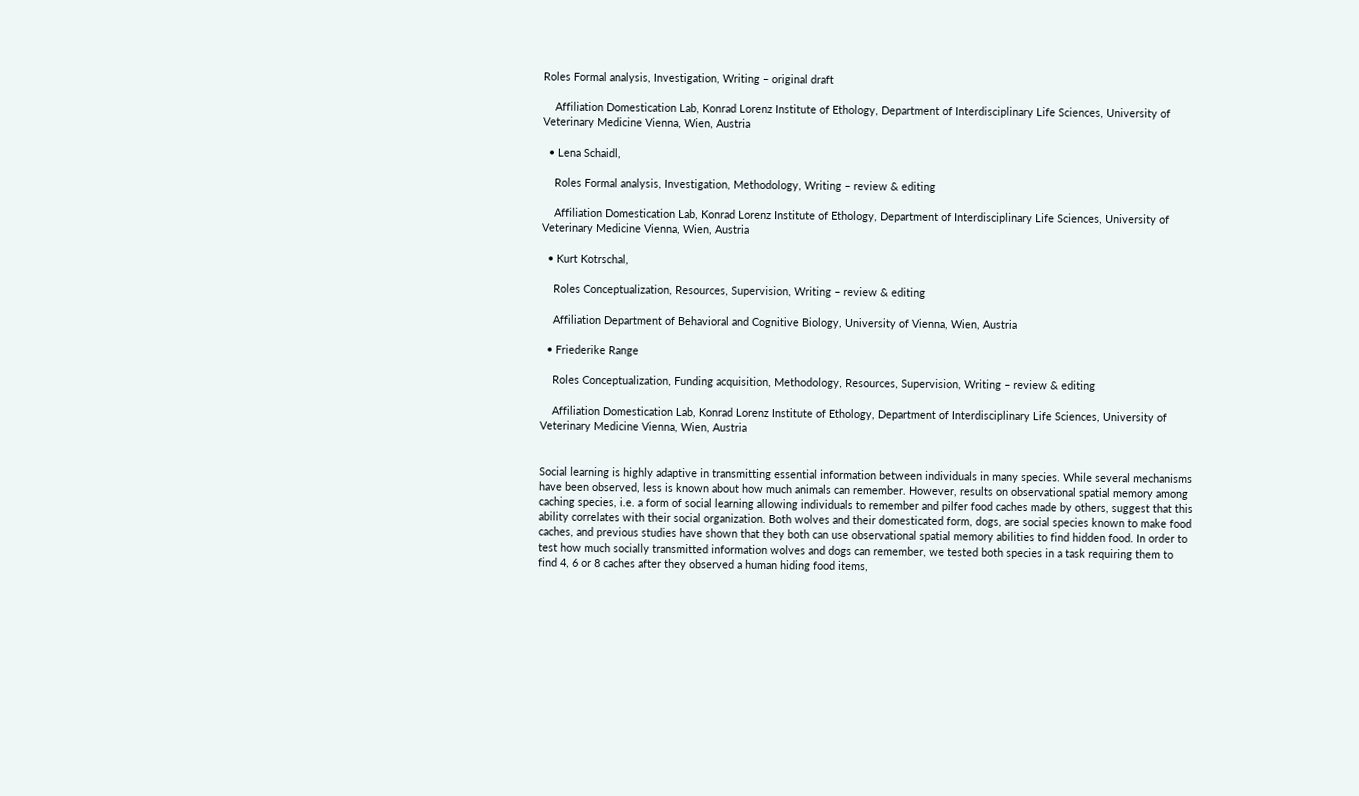Roles Formal analysis, Investigation, Writing – original draft

    Affiliation Domestication Lab, Konrad Lorenz Institute of Ethology, Department of Interdisciplinary Life Sciences, University of Veterinary Medicine Vienna, Wien, Austria

  • Lena Schaidl,

    Roles Formal analysis, Investigation, Methodology, Writing – review & editing

    Affiliation Domestication Lab, Konrad Lorenz Institute of Ethology, Department of Interdisciplinary Life Sciences, University of Veterinary Medicine Vienna, Wien, Austria

  • Kurt Kotrschal,

    Roles Conceptualization, Resources, Supervision, Writing – review & editing

    Affiliation Department of Behavioral and Cognitive Biology, University of Vienna, Wien, Austria

  • Friederike Range

    Roles Conceptualization, Funding acquisition, Methodology, Resources, Supervision, Writing – review & editing

    Affiliation Domestication Lab, Konrad Lorenz Institute of Ethology, Department of Interdisciplinary Life Sciences, University of Veterinary Medicine Vienna, Wien, Austria


Social learning is highly adaptive in transmitting essential information between individuals in many species. While several mechanisms have been observed, less is known about how much animals can remember. However, results on observational spatial memory among caching species, i.e. a form of social learning allowing individuals to remember and pilfer food caches made by others, suggest that this ability correlates with their social organization. Both wolves and their domesticated form, dogs, are social species known to make food caches, and previous studies have shown that they both can use observational spatial memory abilities to find hidden food. In order to test how much socially transmitted information wolves and dogs can remember, we tested both species in a task requiring them to find 4, 6 or 8 caches after they observed a human hiding food items,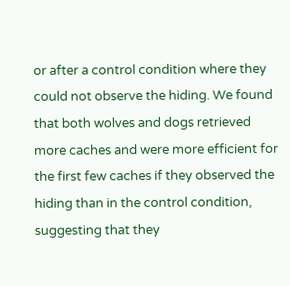or after a control condition where they could not observe the hiding. We found that both wolves and dogs retrieved more caches and were more efficient for the first few caches if they observed the hiding than in the control condition, suggesting that they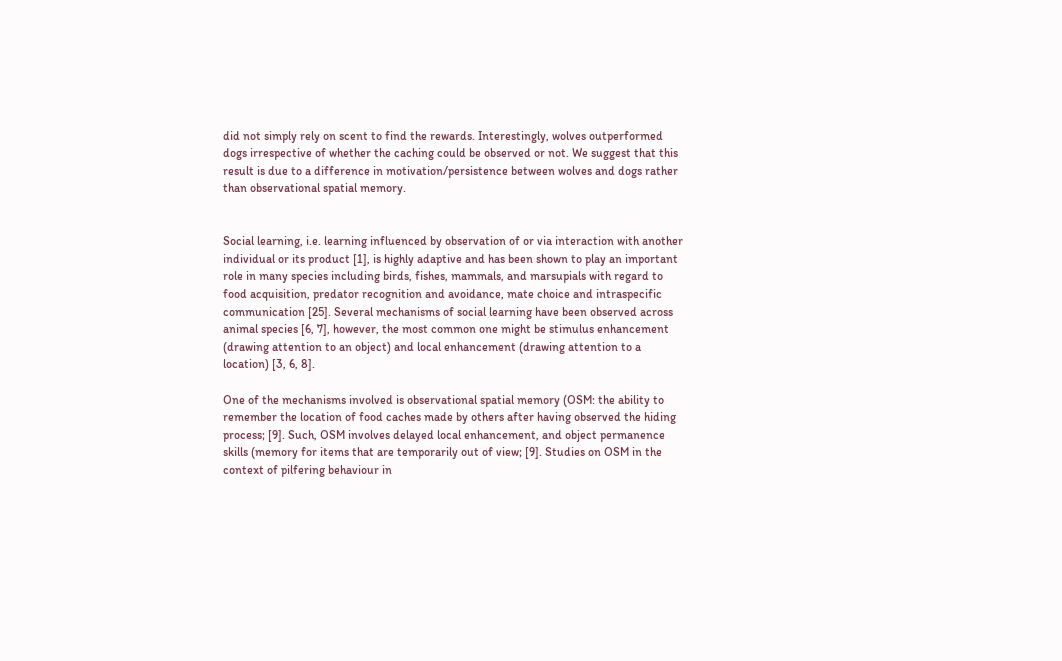did not simply rely on scent to find the rewards. Interestingly, wolves outperformed dogs irrespective of whether the caching could be observed or not. We suggest that this result is due to a difference in motivation/persistence between wolves and dogs rather than observational spatial memory.


Social learning, i.e. learning influenced by observation of or via interaction with another individual or its product [1], is highly adaptive and has been shown to play an important role in many species including birds, fishes, mammals, and marsupials with regard to food acquisition, predator recognition and avoidance, mate choice and intraspecific communication [25]. Several mechanisms of social learning have been observed across animal species [6, 7], however, the most common one might be stimulus enhancement (drawing attention to an object) and local enhancement (drawing attention to a location) [3, 6, 8].

One of the mechanisms involved is observational spatial memory (OSM: the ability to remember the location of food caches made by others after having observed the hiding process; [9]. Such, OSM involves delayed local enhancement, and object permanence skills (memory for items that are temporarily out of view; [9]. Studies on OSM in the context of pilfering behaviour in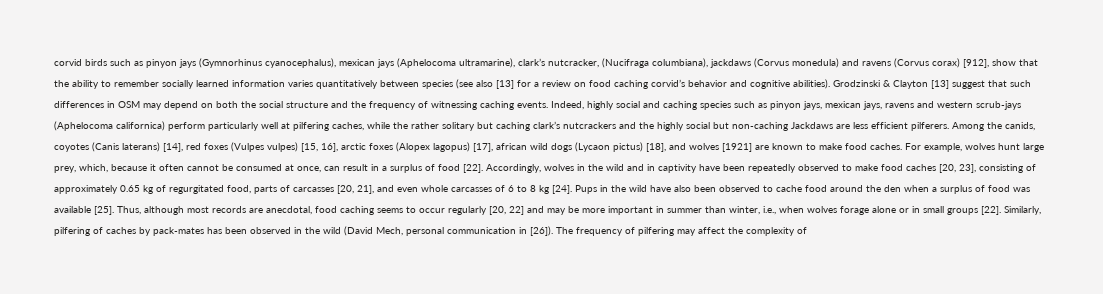corvid birds such as pinyon jays (Gymnorhinus cyanocephalus), mexican jays (Aphelocoma ultramarine), clark’s nutcracker, (Nucifraga columbiana), jackdaws (Corvus monedula) and ravens (Corvus corax) [912], show that the ability to remember socially learned information varies quantitatively between species (see also [13] for a review on food caching corvid’s behavior and cognitive abilities). Grodzinski & Clayton [13] suggest that such differences in OSM may depend on both the social structure and the frequency of witnessing caching events. Indeed, highly social and caching species such as pinyon jays, mexican jays, ravens and western scrub-jays (Aphelocoma californica) perform particularly well at pilfering caches, while the rather solitary but caching clark’s nutcrackers and the highly social but non-caching Jackdaws are less efficient pilferers. Among the canids, coyotes (Canis laterans) [14], red foxes (Vulpes vulpes) [15, 16], arctic foxes (Alopex lagopus) [17], african wild dogs (Lycaon pictus) [18], and wolves [1921] are known to make food caches. For example, wolves hunt large prey, which, because it often cannot be consumed at once, can result in a surplus of food [22]. Accordingly, wolves in the wild and in captivity have been repeatedly observed to make food caches [20, 23], consisting of approximately 0.65 kg of regurgitated food, parts of carcasses [20, 21], and even whole carcasses of 6 to 8 kg [24]. Pups in the wild have also been observed to cache food around the den when a surplus of food was available [25]. Thus, although most records are anecdotal, food caching seems to occur regularly [20, 22] and may be more important in summer than winter, i.e., when wolves forage alone or in small groups [22]. Similarly, pilfering of caches by pack-mates has been observed in the wild (David Mech, personal communication in [26]). The frequency of pilfering may affect the complexity of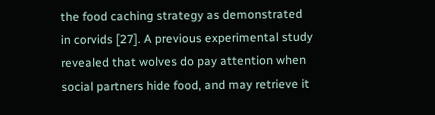the food caching strategy as demonstrated in corvids [27]. A previous experimental study revealed that wolves do pay attention when social partners hide food, and may retrieve it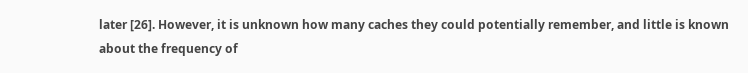later [26]. However, it is unknown how many caches they could potentially remember, and little is known about the frequency of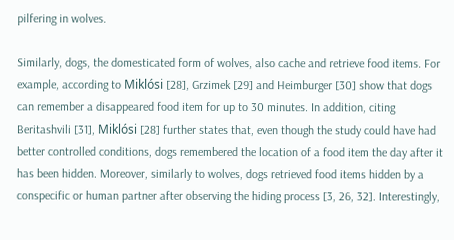pilfering in wolves.

Similarly, dogs, the domesticated form of wolves, also cache and retrieve food items. For example, according to Miklósi [28], Grzimek [29] and Heimburger [30] show that dogs can remember a disappeared food item for up to 30 minutes. In addition, citing Beritashvili [31], Miklósi [28] further states that, even though the study could have had better controlled conditions, dogs remembered the location of a food item the day after it has been hidden. Moreover, similarly to wolves, dogs retrieved food items hidden by a conspecific or human partner after observing the hiding process [3, 26, 32]. Interestingly,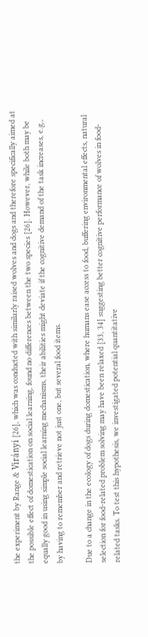the experiment by Range & Virányi [26], which was conducted with similarly raised wolves and dogs and therefore specifically aimed at the possible effect of domestication on social learning, found no differences between the two species [26]. However, while both may be equally good in using simple social learning mechanisms, their abilities might deviate if the cognitive demand of the task increases, e.g., by having to remember and retrieve not just one, but several food items.

Due to a change in the ecology of dogs during domestication, where humans ease access to food, buffering environmental effects, natural selection for food-related problem solving may have been relaxed [33, 34] suggesting better cognitive performance of wolves in food-related tasks. To test this hypothesis, we investigated potential quantitative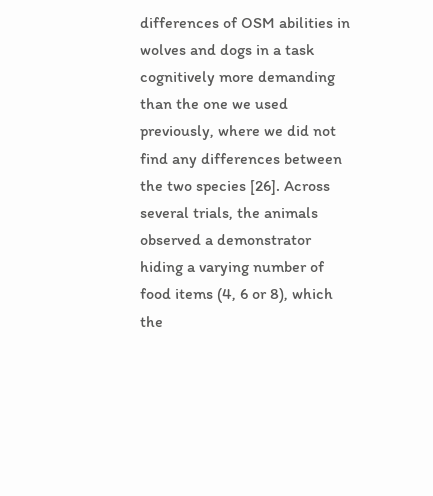differences of OSM abilities in wolves and dogs in a task cognitively more demanding than the one we used previously, where we did not find any differences between the two species [26]. Across several trials, the animals observed a demonstrator hiding a varying number of food items (4, 6 or 8), which the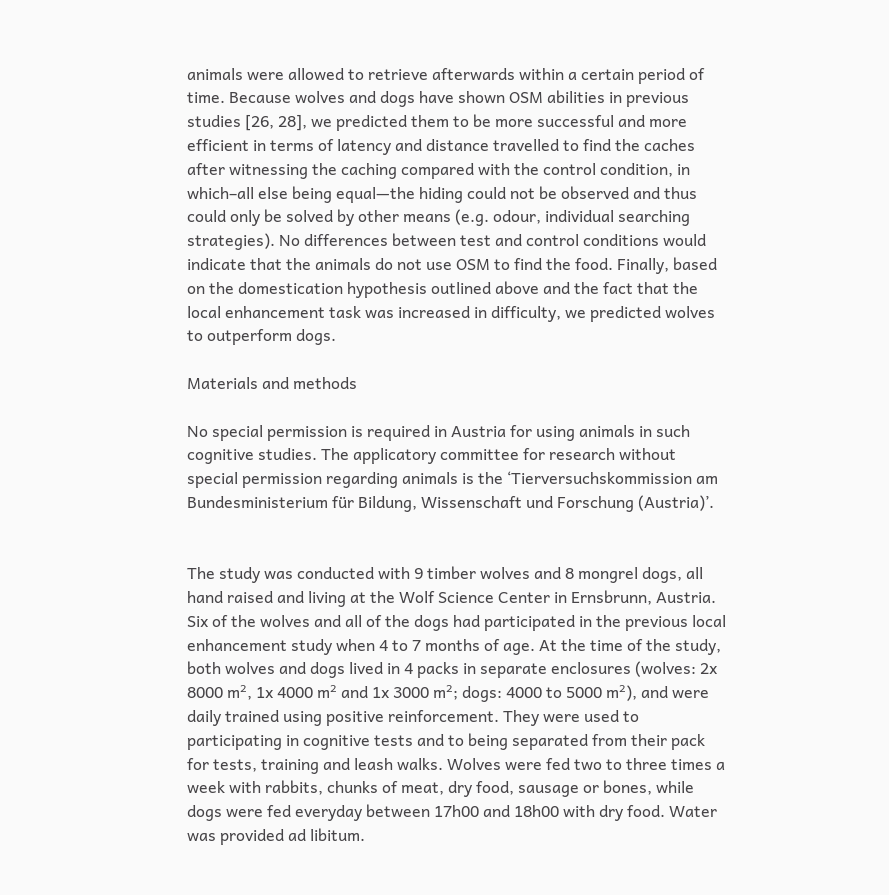animals were allowed to retrieve afterwards within a certain period of time. Because wolves and dogs have shown OSM abilities in previous studies [26, 28], we predicted them to be more successful and more efficient in terms of latency and distance travelled to find the caches after witnessing the caching compared with the control condition, in which–all else being equal—the hiding could not be observed and thus could only be solved by other means (e.g. odour, individual searching strategies). No differences between test and control conditions would indicate that the animals do not use OSM to find the food. Finally, based on the domestication hypothesis outlined above and the fact that the local enhancement task was increased in difficulty, we predicted wolves to outperform dogs.

Materials and methods

No special permission is required in Austria for using animals in such cognitive studies. The applicatory committee for research without special permission regarding animals is the ‘Tierversuchskommission am Bundesministerium für Bildung, Wissenschaft und Forschung (Austria)’.


The study was conducted with 9 timber wolves and 8 mongrel dogs, all hand raised and living at the Wolf Science Center in Ernsbrunn, Austria. Six of the wolves and all of the dogs had participated in the previous local enhancement study when 4 to 7 months of age. At the time of the study, both wolves and dogs lived in 4 packs in separate enclosures (wolves: 2x 8000 m², 1x 4000 m² and 1x 3000 m²; dogs: 4000 to 5000 m²), and were daily trained using positive reinforcement. They were used to participating in cognitive tests and to being separated from their pack for tests, training and leash walks. Wolves were fed two to three times a week with rabbits, chunks of meat, dry food, sausage or bones, while dogs were fed everyday between 17h00 and 18h00 with dry food. Water was provided ad libitum.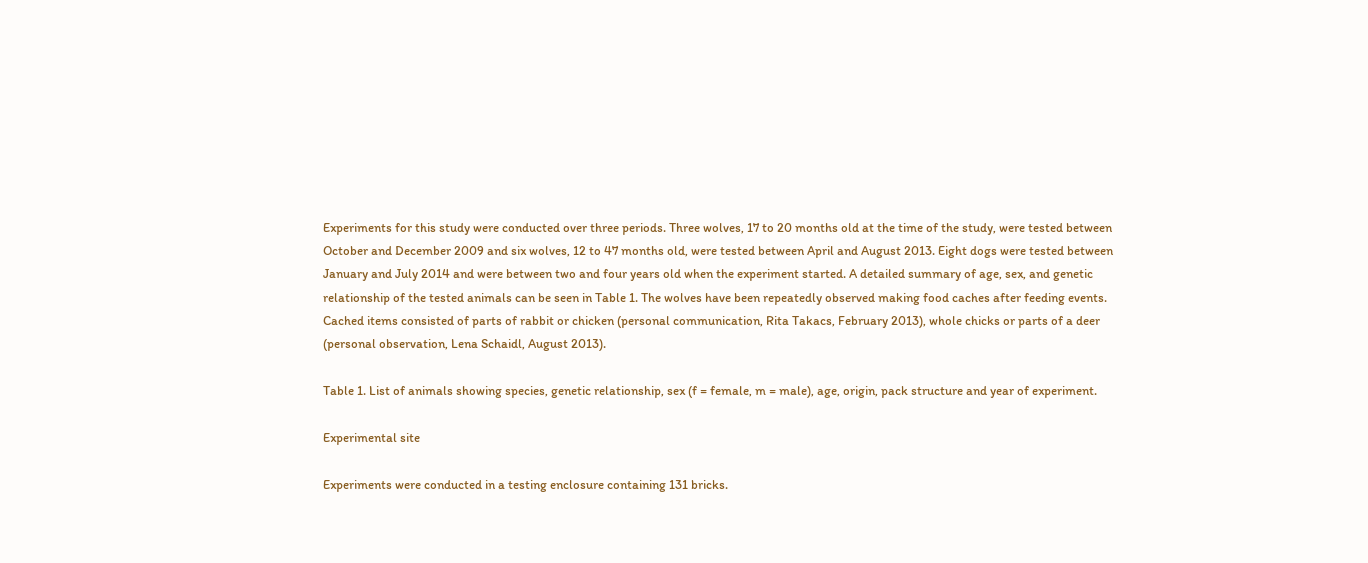Experiments for this study were conducted over three periods. Three wolves, 17 to 20 months old at the time of the study, were tested between October and December 2009 and six wolves, 12 to 47 months old, were tested between April and August 2013. Eight dogs were tested between January and July 2014 and were between two and four years old when the experiment started. A detailed summary of age, sex, and genetic relationship of the tested animals can be seen in Table 1. The wolves have been repeatedly observed making food caches after feeding events. Cached items consisted of parts of rabbit or chicken (personal communication, Rita Takacs, February 2013), whole chicks or parts of a deer (personal observation, Lena Schaidl, August 2013).

Table 1. List of animals showing species, genetic relationship, sex (f = female, m = male), age, origin, pack structure and year of experiment.

Experimental site

Experiments were conducted in a testing enclosure containing 131 bricks.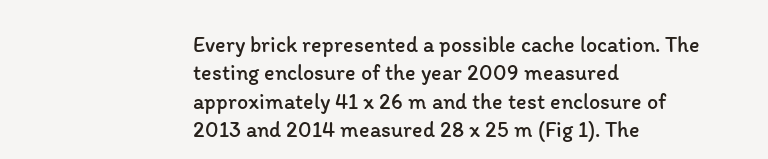Every brick represented a possible cache location. The testing enclosure of the year 2009 measured approximately 41 x 26 m and the test enclosure of 2013 and 2014 measured 28 x 25 m (Fig 1). The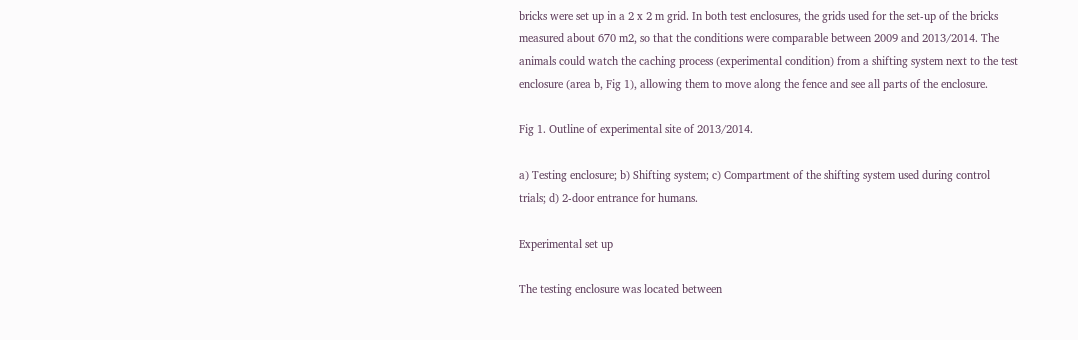bricks were set up in a 2 x 2 m grid. In both test enclosures, the grids used for the set-up of the bricks measured about 670 m2, so that the conditions were comparable between 2009 and 2013/2014. The animals could watch the caching process (experimental condition) from a shifting system next to the test enclosure (area b, Fig 1), allowing them to move along the fence and see all parts of the enclosure.

Fig 1. Outline of experimental site of 2013/2014.

a) Testing enclosure; b) Shifting system; c) Compartment of the shifting system used during control trials; d) 2-door entrance for humans.

Experimental set up

The testing enclosure was located between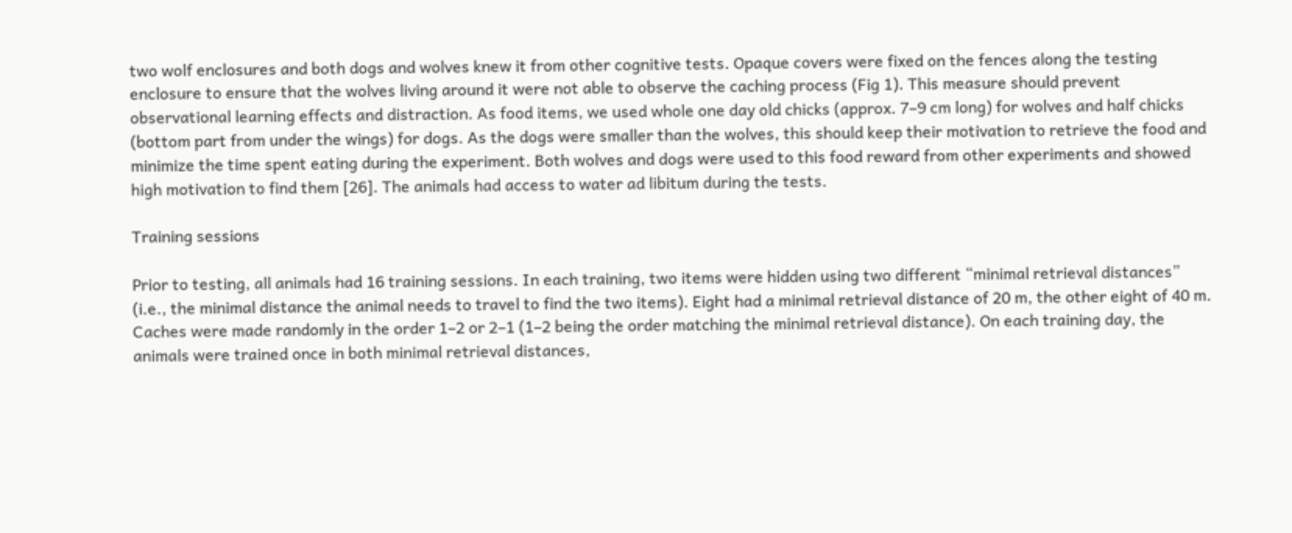two wolf enclosures and both dogs and wolves knew it from other cognitive tests. Opaque covers were fixed on the fences along the testing enclosure to ensure that the wolves living around it were not able to observe the caching process (Fig 1). This measure should prevent observational learning effects and distraction. As food items, we used whole one day old chicks (approx. 7–9 cm long) for wolves and half chicks (bottom part from under the wings) for dogs. As the dogs were smaller than the wolves, this should keep their motivation to retrieve the food and minimize the time spent eating during the experiment. Both wolves and dogs were used to this food reward from other experiments and showed high motivation to find them [26]. The animals had access to water ad libitum during the tests.

Training sessions

Prior to testing, all animals had 16 training sessions. In each training, two items were hidden using two different “minimal retrieval distances” (i.e., the minimal distance the animal needs to travel to find the two items). Eight had a minimal retrieval distance of 20 m, the other eight of 40 m. Caches were made randomly in the order 1–2 or 2–1 (1–2 being the order matching the minimal retrieval distance). On each training day, the animals were trained once in both minimal retrieval distances,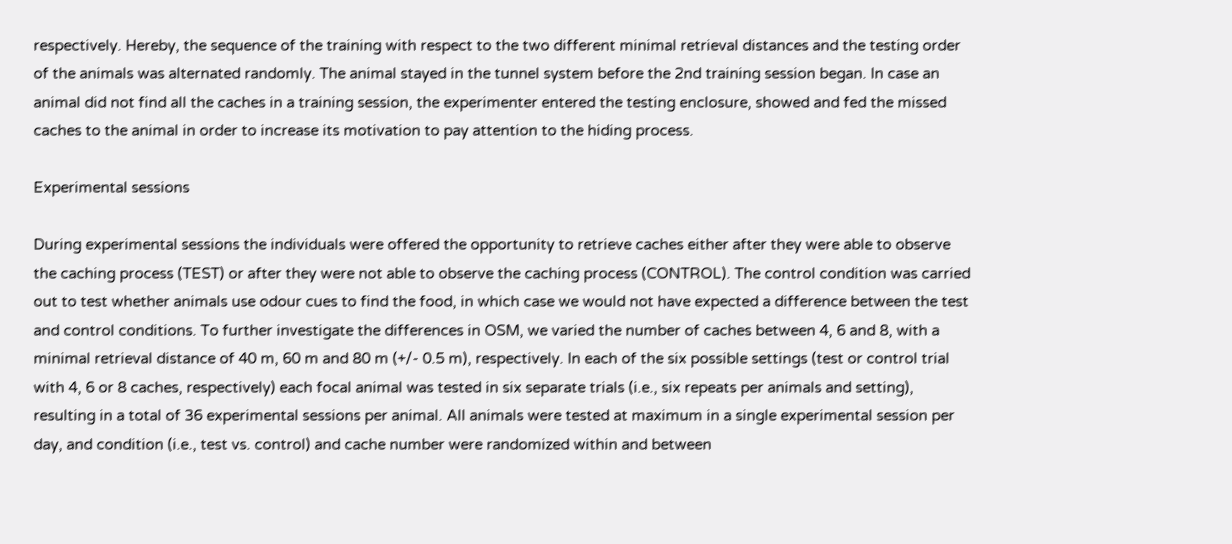respectively. Hereby, the sequence of the training with respect to the two different minimal retrieval distances and the testing order of the animals was alternated randomly. The animal stayed in the tunnel system before the 2nd training session began. In case an animal did not find all the caches in a training session, the experimenter entered the testing enclosure, showed and fed the missed caches to the animal in order to increase its motivation to pay attention to the hiding process.

Experimental sessions

During experimental sessions the individuals were offered the opportunity to retrieve caches either after they were able to observe the caching process (TEST) or after they were not able to observe the caching process (CONTROL). The control condition was carried out to test whether animals use odour cues to find the food, in which case we would not have expected a difference between the test and control conditions. To further investigate the differences in OSM, we varied the number of caches between 4, 6 and 8, with a minimal retrieval distance of 40 m, 60 m and 80 m (+/- 0.5 m), respectively. In each of the six possible settings (test or control trial with 4, 6 or 8 caches, respectively) each focal animal was tested in six separate trials (i.e., six repeats per animals and setting), resulting in a total of 36 experimental sessions per animal. All animals were tested at maximum in a single experimental session per day, and condition (i.e., test vs. control) and cache number were randomized within and between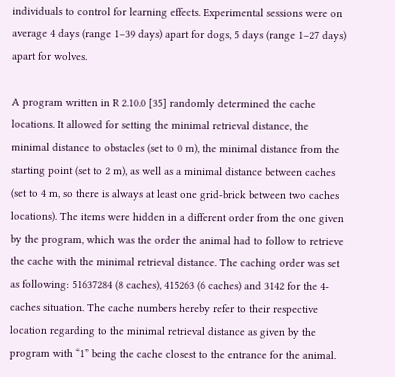individuals to control for learning effects. Experimental sessions were on average 4 days (range 1–39 days) apart for dogs, 5 days (range 1–27 days) apart for wolves.

A program written in R 2.10.0 [35] randomly determined the cache locations. It allowed for setting the minimal retrieval distance, the minimal distance to obstacles (set to 0 m), the minimal distance from the starting point (set to 2 m), as well as a minimal distance between caches (set to 4 m, so there is always at least one grid-brick between two caches locations). The items were hidden in a different order from the one given by the program, which was the order the animal had to follow to retrieve the cache with the minimal retrieval distance. The caching order was set as following: 51637284 (8 caches), 415263 (6 caches) and 3142 for the 4-caches situation. The cache numbers hereby refer to their respective location regarding to the minimal retrieval distance as given by the program with “1” being the cache closest to the entrance for the animal.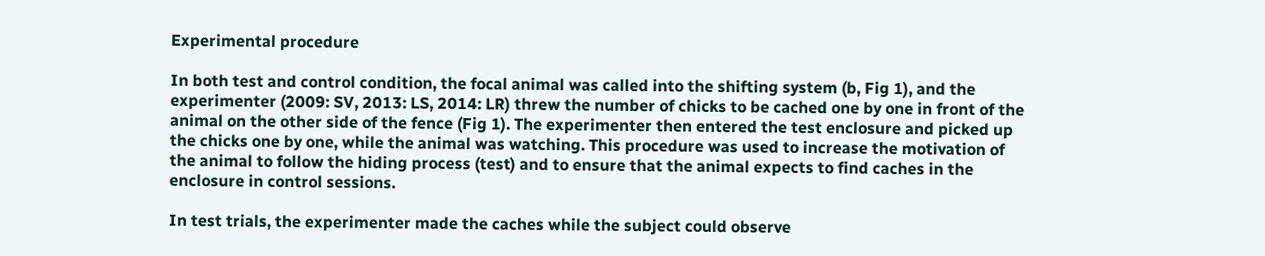Experimental procedure

In both test and control condition, the focal animal was called into the shifting system (b, Fig 1), and the experimenter (2009: SV, 2013: LS, 2014: LR) threw the number of chicks to be cached one by one in front of the animal on the other side of the fence (Fig 1). The experimenter then entered the test enclosure and picked up the chicks one by one, while the animal was watching. This procedure was used to increase the motivation of the animal to follow the hiding process (test) and to ensure that the animal expects to find caches in the enclosure in control sessions.

In test trials, the experimenter made the caches while the subject could observe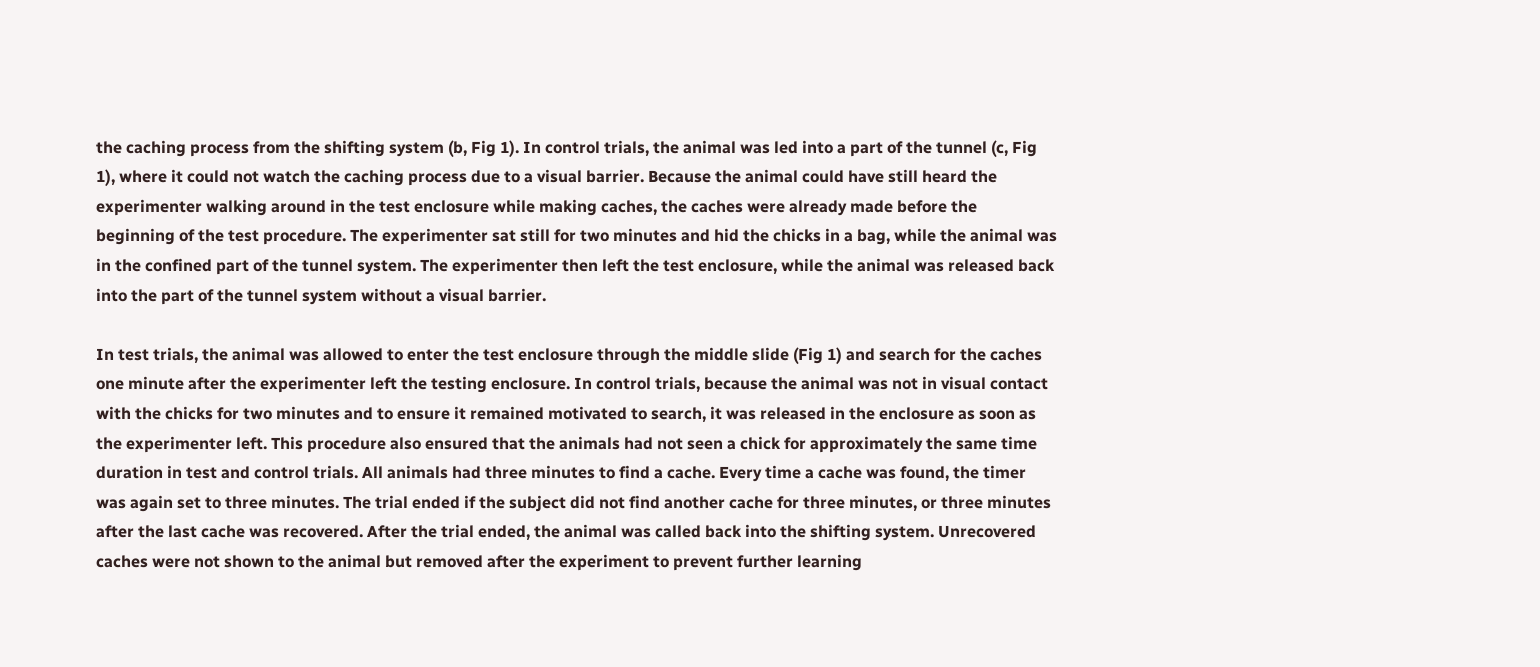the caching process from the shifting system (b, Fig 1). In control trials, the animal was led into a part of the tunnel (c, Fig 1), where it could not watch the caching process due to a visual barrier. Because the animal could have still heard the experimenter walking around in the test enclosure while making caches, the caches were already made before the beginning of the test procedure. The experimenter sat still for two minutes and hid the chicks in a bag, while the animal was in the confined part of the tunnel system. The experimenter then left the test enclosure, while the animal was released back into the part of the tunnel system without a visual barrier.

In test trials, the animal was allowed to enter the test enclosure through the middle slide (Fig 1) and search for the caches one minute after the experimenter left the testing enclosure. In control trials, because the animal was not in visual contact with the chicks for two minutes and to ensure it remained motivated to search, it was released in the enclosure as soon as the experimenter left. This procedure also ensured that the animals had not seen a chick for approximately the same time duration in test and control trials. All animals had three minutes to find a cache. Every time a cache was found, the timer was again set to three minutes. The trial ended if the subject did not find another cache for three minutes, or three minutes after the last cache was recovered. After the trial ended, the animal was called back into the shifting system. Unrecovered caches were not shown to the animal but removed after the experiment to prevent further learning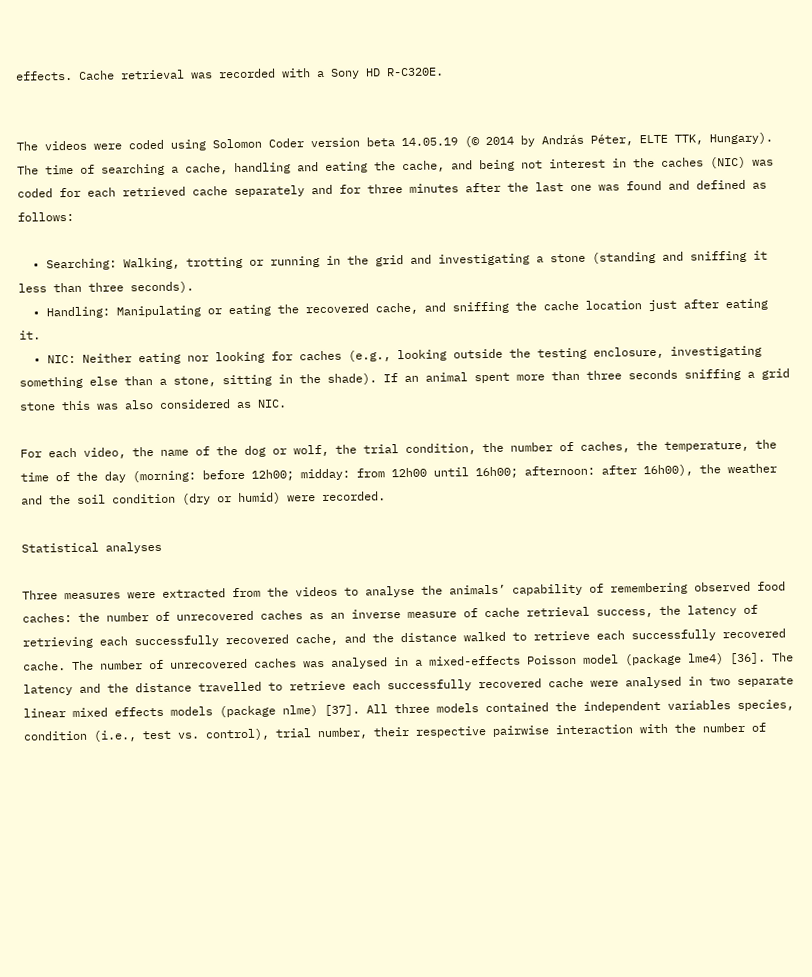effects. Cache retrieval was recorded with a Sony HD R-C320E.


The videos were coded using Solomon Coder version beta 14.05.19 (© 2014 by András Péter, ELTE TTK, Hungary). The time of searching a cache, handling and eating the cache, and being not interest in the caches (NIC) was coded for each retrieved cache separately and for three minutes after the last one was found and defined as follows:

  • Searching: Walking, trotting or running in the grid and investigating a stone (standing and sniffing it less than three seconds).
  • Handling: Manipulating or eating the recovered cache, and sniffing the cache location just after eating it.
  • NIC: Neither eating nor looking for caches (e.g., looking outside the testing enclosure, investigating something else than a stone, sitting in the shade). If an animal spent more than three seconds sniffing a grid stone this was also considered as NIC.

For each video, the name of the dog or wolf, the trial condition, the number of caches, the temperature, the time of the day (morning: before 12h00; midday: from 12h00 until 16h00; afternoon: after 16h00), the weather and the soil condition (dry or humid) were recorded.

Statistical analyses

Three measures were extracted from the videos to analyse the animals’ capability of remembering observed food caches: the number of unrecovered caches as an inverse measure of cache retrieval success, the latency of retrieving each successfully recovered cache, and the distance walked to retrieve each successfully recovered cache. The number of unrecovered caches was analysed in a mixed-effects Poisson model (package lme4) [36]. The latency and the distance travelled to retrieve each successfully recovered cache were analysed in two separate linear mixed effects models (package nlme) [37]. All three models contained the independent variables species, condition (i.e., test vs. control), trial number, their respective pairwise interaction with the number of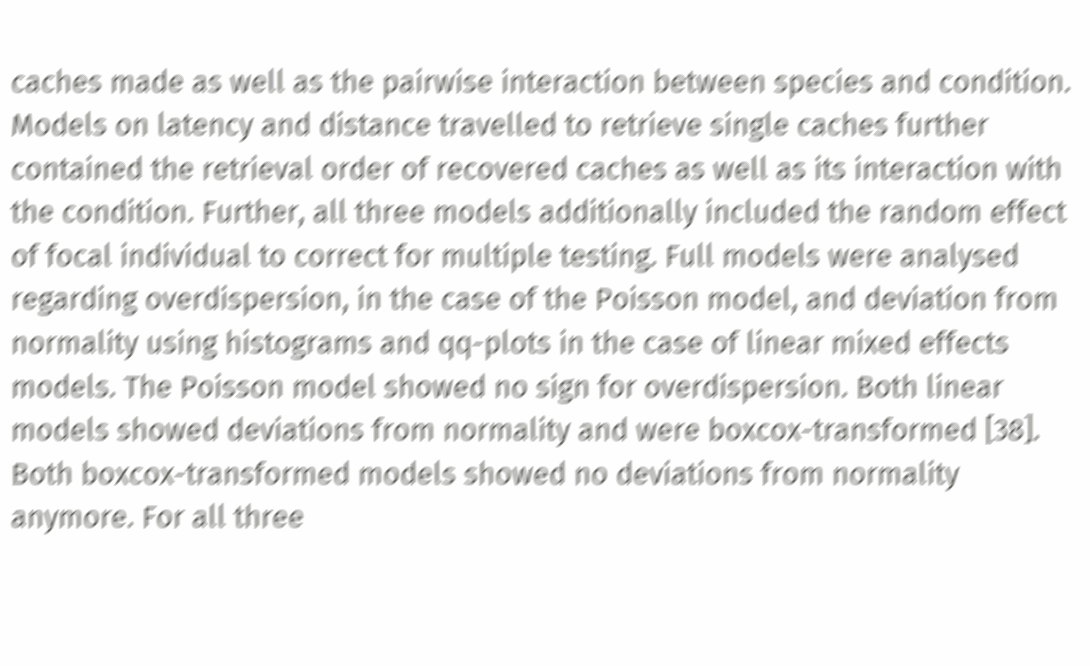caches made as well as the pairwise interaction between species and condition. Models on latency and distance travelled to retrieve single caches further contained the retrieval order of recovered caches as well as its interaction with the condition. Further, all three models additionally included the random effect of focal individual to correct for multiple testing. Full models were analysed regarding overdispersion, in the case of the Poisson model, and deviation from normality using histograms and qq-plots in the case of linear mixed effects models. The Poisson model showed no sign for overdispersion. Both linear models showed deviations from normality and were boxcox-transformed [38]. Both boxcox-transformed models showed no deviations from normality anymore. For all three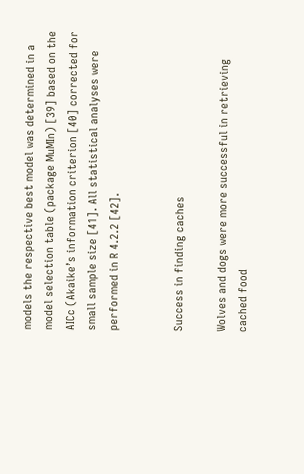models the respective best model was determined in a model selection table (package MuMIn) [39] based on the AICc (Akaike’s information criterion [40] corrected for small sample size [41]. All statistical analyses were performed in R 4.2.2 [42].


Success in finding caches

Wolves and dogs were more successful in retrieving cached food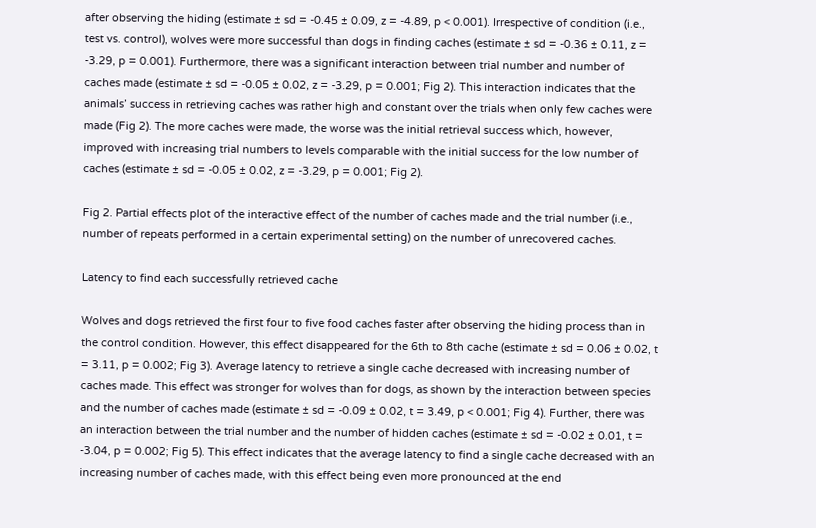after observing the hiding (estimate ± sd = -0.45 ± 0.09, z = -4.89, p < 0.001). Irrespective of condition (i.e., test vs. control), wolves were more successful than dogs in finding caches (estimate ± sd = -0.36 ± 0.11, z = -3.29, p = 0.001). Furthermore, there was a significant interaction between trial number and number of caches made (estimate ± sd = -0.05 ± 0.02, z = -3.29, p = 0.001; Fig 2). This interaction indicates that the animals’ success in retrieving caches was rather high and constant over the trials when only few caches were made (Fig 2). The more caches were made, the worse was the initial retrieval success which, however, improved with increasing trial numbers to levels comparable with the initial success for the low number of caches (estimate ± sd = -0.05 ± 0.02, z = -3.29, p = 0.001; Fig 2).

Fig 2. Partial effects plot of the interactive effect of the number of caches made and the trial number (i.e., number of repeats performed in a certain experimental setting) on the number of unrecovered caches.

Latency to find each successfully retrieved cache

Wolves and dogs retrieved the first four to five food caches faster after observing the hiding process than in the control condition. However, this effect disappeared for the 6th to 8th cache (estimate ± sd = 0.06 ± 0.02, t = 3.11, p = 0.002; Fig 3). Average latency to retrieve a single cache decreased with increasing number of caches made. This effect was stronger for wolves than for dogs, as shown by the interaction between species and the number of caches made (estimate ± sd = -0.09 ± 0.02, t = 3.49, p < 0.001; Fig 4). Further, there was an interaction between the trial number and the number of hidden caches (estimate ± sd = -0.02 ± 0.01, t = -3.04, p = 0.002; Fig 5). This effect indicates that the average latency to find a single cache decreased with an increasing number of caches made, with this effect being even more pronounced at the end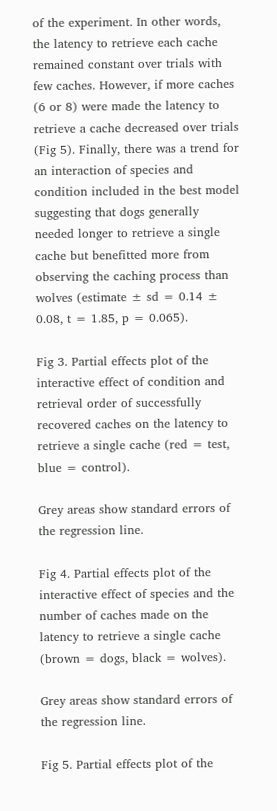of the experiment. In other words, the latency to retrieve each cache remained constant over trials with few caches. However, if more caches (6 or 8) were made the latency to retrieve a cache decreased over trials (Fig 5). Finally, there was a trend for an interaction of species and condition included in the best model suggesting that dogs generally needed longer to retrieve a single cache but benefitted more from observing the caching process than wolves (estimate ± sd = 0.14 ± 0.08, t = 1.85, p = 0.065).

Fig 3. Partial effects plot of the interactive effect of condition and retrieval order of successfully recovered caches on the latency to retrieve a single cache (red = test, blue = control).

Grey areas show standard errors of the regression line.

Fig 4. Partial effects plot of the interactive effect of species and the number of caches made on the latency to retrieve a single cache (brown = dogs, black = wolves).

Grey areas show standard errors of the regression line.

Fig 5. Partial effects plot of the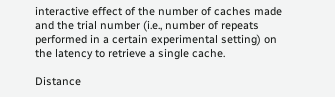interactive effect of the number of caches made and the trial number (i.e., number of repeats performed in a certain experimental setting) on the latency to retrieve a single cache.

Distance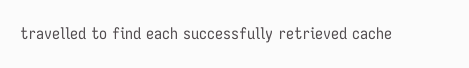travelled to find each successfully retrieved cache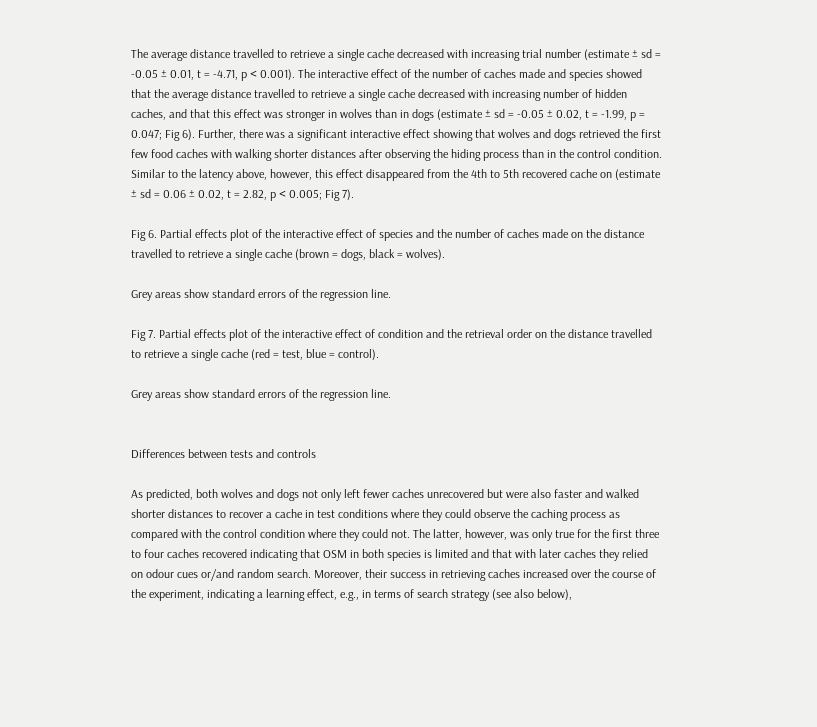The average distance travelled to retrieve a single cache decreased with increasing trial number (estimate ± sd = -0.05 ± 0.01, t = -4.71, p < 0.001). The interactive effect of the number of caches made and species showed that the average distance travelled to retrieve a single cache decreased with increasing number of hidden caches, and that this effect was stronger in wolves than in dogs (estimate ± sd = -0.05 ± 0.02, t = -1.99, p = 0.047; Fig 6). Further, there was a significant interactive effect showing that wolves and dogs retrieved the first few food caches with walking shorter distances after observing the hiding process than in the control condition. Similar to the latency above, however, this effect disappeared from the 4th to 5th recovered cache on (estimate ± sd = 0.06 ± 0.02, t = 2.82, p < 0.005; Fig 7).

Fig 6. Partial effects plot of the interactive effect of species and the number of caches made on the distance travelled to retrieve a single cache (brown = dogs, black = wolves).

Grey areas show standard errors of the regression line.

Fig 7. Partial effects plot of the interactive effect of condition and the retrieval order on the distance travelled to retrieve a single cache (red = test, blue = control).

Grey areas show standard errors of the regression line.


Differences between tests and controls

As predicted, both wolves and dogs not only left fewer caches unrecovered but were also faster and walked shorter distances to recover a cache in test conditions where they could observe the caching process as compared with the control condition where they could not. The latter, however, was only true for the first three to four caches recovered indicating that OSM in both species is limited and that with later caches they relied on odour cues or/and random search. Moreover, their success in retrieving caches increased over the course of the experiment, indicating a learning effect, e.g., in terms of search strategy (see also below),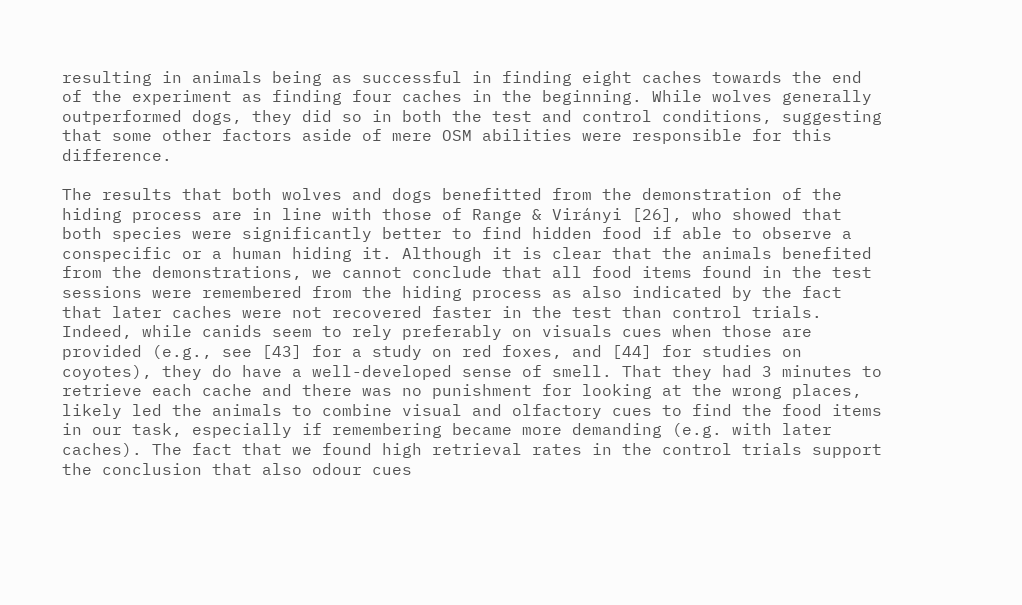resulting in animals being as successful in finding eight caches towards the end of the experiment as finding four caches in the beginning. While wolves generally outperformed dogs, they did so in both the test and control conditions, suggesting that some other factors aside of mere OSM abilities were responsible for this difference.

The results that both wolves and dogs benefitted from the demonstration of the hiding process are in line with those of Range & Virányi [26], who showed that both species were significantly better to find hidden food if able to observe a conspecific or a human hiding it. Although it is clear that the animals benefited from the demonstrations, we cannot conclude that all food items found in the test sessions were remembered from the hiding process as also indicated by the fact that later caches were not recovered faster in the test than control trials. Indeed, while canids seem to rely preferably on visuals cues when those are provided (e.g., see [43] for a study on red foxes, and [44] for studies on coyotes), they do have a well-developed sense of smell. That they had 3 minutes to retrieve each cache and there was no punishment for looking at the wrong places, likely led the animals to combine visual and olfactory cues to find the food items in our task, especially if remembering became more demanding (e.g. with later caches). The fact that we found high retrieval rates in the control trials support the conclusion that also odour cues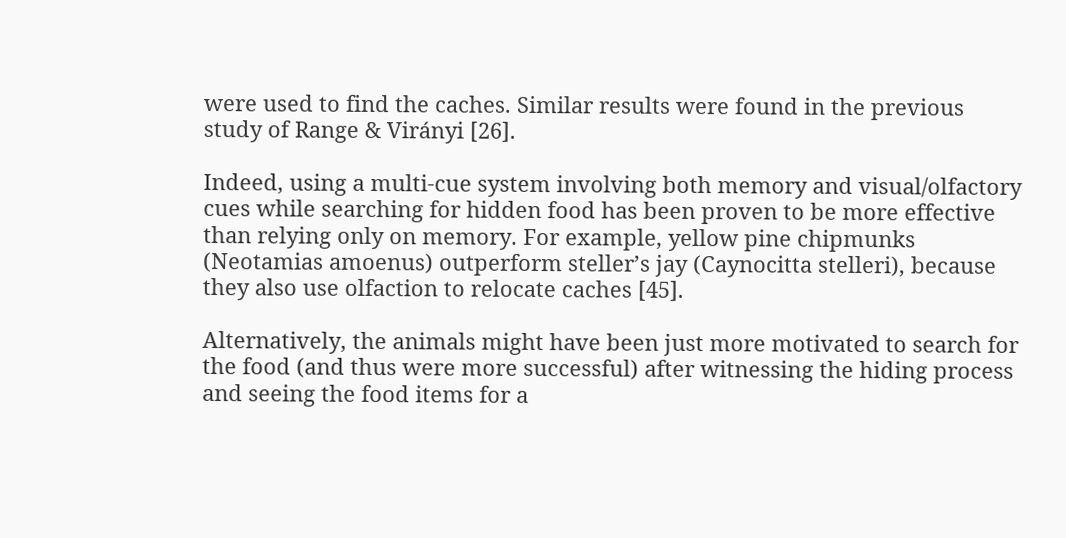were used to find the caches. Similar results were found in the previous study of Range & Virányi [26].

Indeed, using a multi-cue system involving both memory and visual/olfactory cues while searching for hidden food has been proven to be more effective than relying only on memory. For example, yellow pine chipmunks (Neotamias amoenus) outperform steller’s jay (Caynocitta stelleri), because they also use olfaction to relocate caches [45].

Alternatively, the animals might have been just more motivated to search for the food (and thus were more successful) after witnessing the hiding process and seeing the food items for a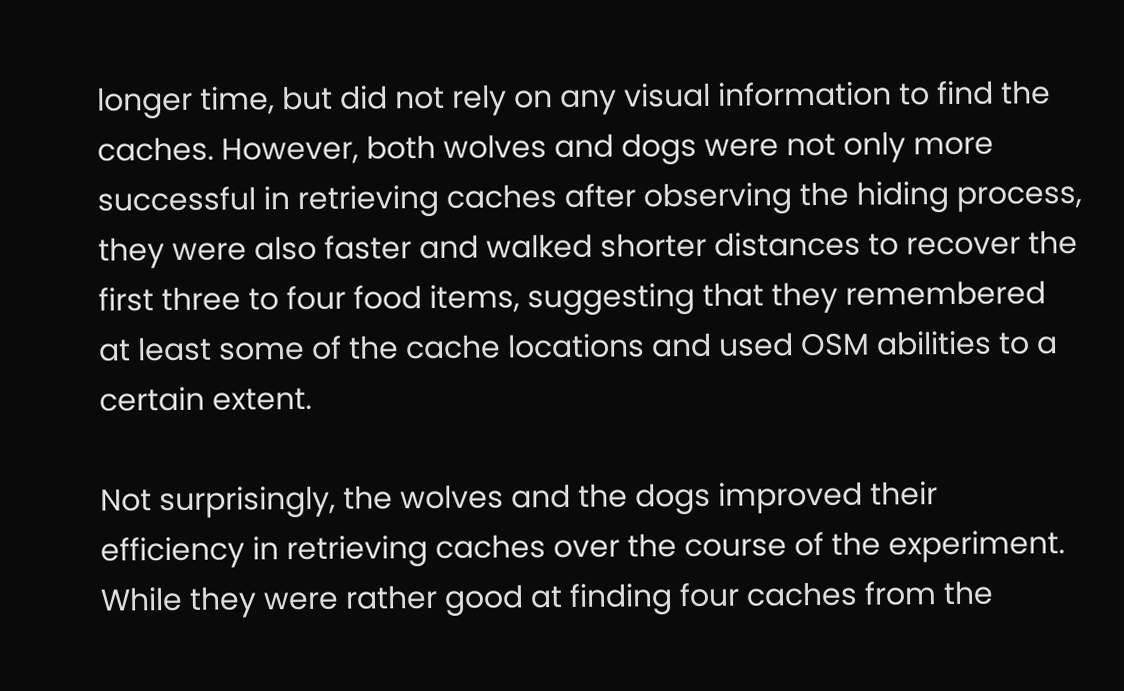longer time, but did not rely on any visual information to find the caches. However, both wolves and dogs were not only more successful in retrieving caches after observing the hiding process, they were also faster and walked shorter distances to recover the first three to four food items, suggesting that they remembered at least some of the cache locations and used OSM abilities to a certain extent.

Not surprisingly, the wolves and the dogs improved their efficiency in retrieving caches over the course of the experiment. While they were rather good at finding four caches from the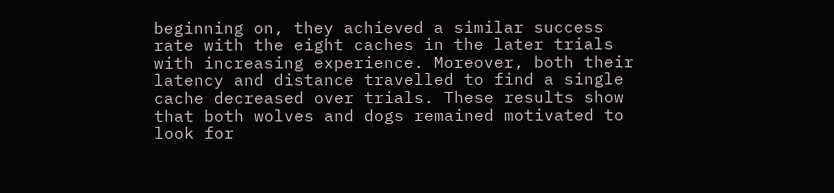beginning on, they achieved a similar success rate with the eight caches in the later trials with increasing experience. Moreover, both their latency and distance travelled to find a single cache decreased over trials. These results show that both wolves and dogs remained motivated to look for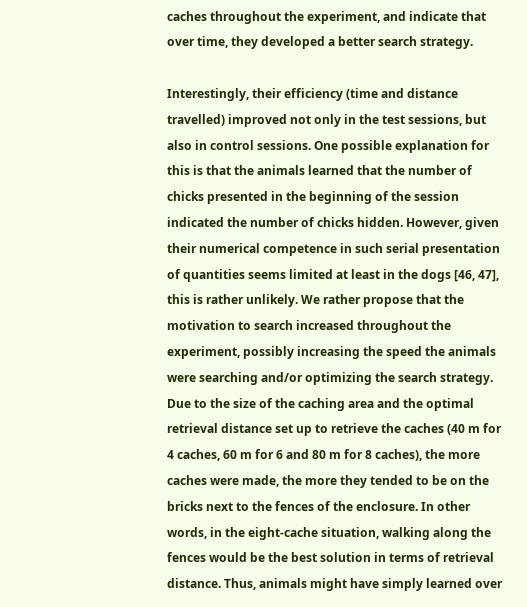caches throughout the experiment, and indicate that over time, they developed a better search strategy.

Interestingly, their efficiency (time and distance travelled) improved not only in the test sessions, but also in control sessions. One possible explanation for this is that the animals learned that the number of chicks presented in the beginning of the session indicated the number of chicks hidden. However, given their numerical competence in such serial presentation of quantities seems limited at least in the dogs [46, 47], this is rather unlikely. We rather propose that the motivation to search increased throughout the experiment, possibly increasing the speed the animals were searching and/or optimizing the search strategy. Due to the size of the caching area and the optimal retrieval distance set up to retrieve the caches (40 m for 4 caches, 60 m for 6 and 80 m for 8 caches), the more caches were made, the more they tended to be on the bricks next to the fences of the enclosure. In other words, in the eight-cache situation, walking along the fences would be the best solution in terms of retrieval distance. Thus, animals might have simply learned over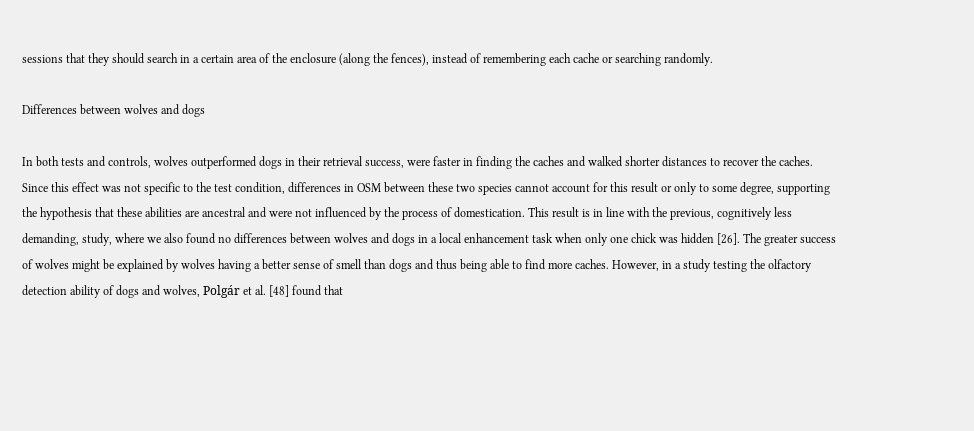sessions that they should search in a certain area of the enclosure (along the fences), instead of remembering each cache or searching randomly.

Differences between wolves and dogs

In both tests and controls, wolves outperformed dogs in their retrieval success, were faster in finding the caches and walked shorter distances to recover the caches. Since this effect was not specific to the test condition, differences in OSM between these two species cannot account for this result or only to some degree, supporting the hypothesis that these abilities are ancestral and were not influenced by the process of domestication. This result is in line with the previous, cognitively less demanding, study, where we also found no differences between wolves and dogs in a local enhancement task when only one chick was hidden [26]. The greater success of wolves might be explained by wolves having a better sense of smell than dogs and thus being able to find more caches. However, in a study testing the olfactory detection ability of dogs and wolves, Polgár et al. [48] found that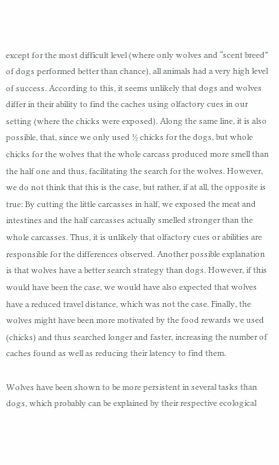except for the most difficult level (where only wolves and “scent breed” of dogs performed better than chance), all animals had a very high level of success. According to this, it seems unlikely that dogs and wolves differ in their ability to find the caches using olfactory cues in our setting (where the chicks were exposed). Along the same line, it is also possible, that, since we only used ½ chicks for the dogs, but whole chicks for the wolves that the whole carcass produced more smell than the half one and thus, facilitating the search for the wolves. However, we do not think that this is the case, but rather, if at all, the opposite is true: By cutting the little carcasses in half, we exposed the meat and intestines and the half carcasses actually smelled stronger than the whole carcasses. Thus, it is unlikely that olfactory cues or abilities are responsible for the differences observed. Another possible explanation is that wolves have a better search strategy than dogs. However, if this would have been the case, we would have also expected that wolves have a reduced travel distance, which was not the case. Finally, the wolves might have been more motivated by the food rewards we used (chicks) and thus searched longer and faster, increasing the number of caches found as well as reducing their latency to find them.

Wolves have been shown to be more persistent in several tasks than dogs, which probably can be explained by their respective ecological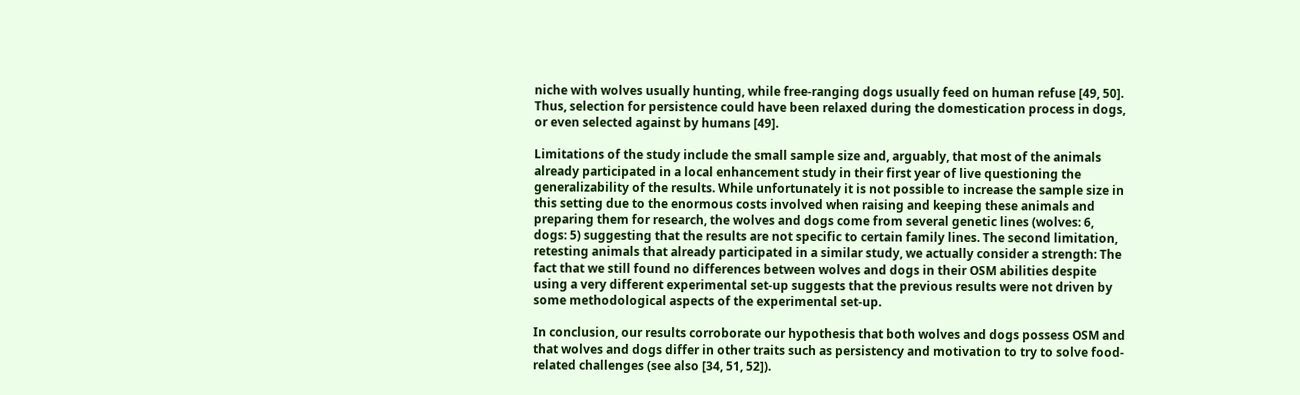niche with wolves usually hunting, while free-ranging dogs usually feed on human refuse [49, 50]. Thus, selection for persistence could have been relaxed during the domestication process in dogs, or even selected against by humans [49].

Limitations of the study include the small sample size and, arguably, that most of the animals already participated in a local enhancement study in their first year of live questioning the generalizability of the results. While unfortunately it is not possible to increase the sample size in this setting due to the enormous costs involved when raising and keeping these animals and preparing them for research, the wolves and dogs come from several genetic lines (wolves: 6, dogs: 5) suggesting that the results are not specific to certain family lines. The second limitation, retesting animals that already participated in a similar study, we actually consider a strength: The fact that we still found no differences between wolves and dogs in their OSM abilities despite using a very different experimental set-up suggests that the previous results were not driven by some methodological aspects of the experimental set-up.

In conclusion, our results corroborate our hypothesis that both wolves and dogs possess OSM and that wolves and dogs differ in other traits such as persistency and motivation to try to solve food-related challenges (see also [34, 51, 52]).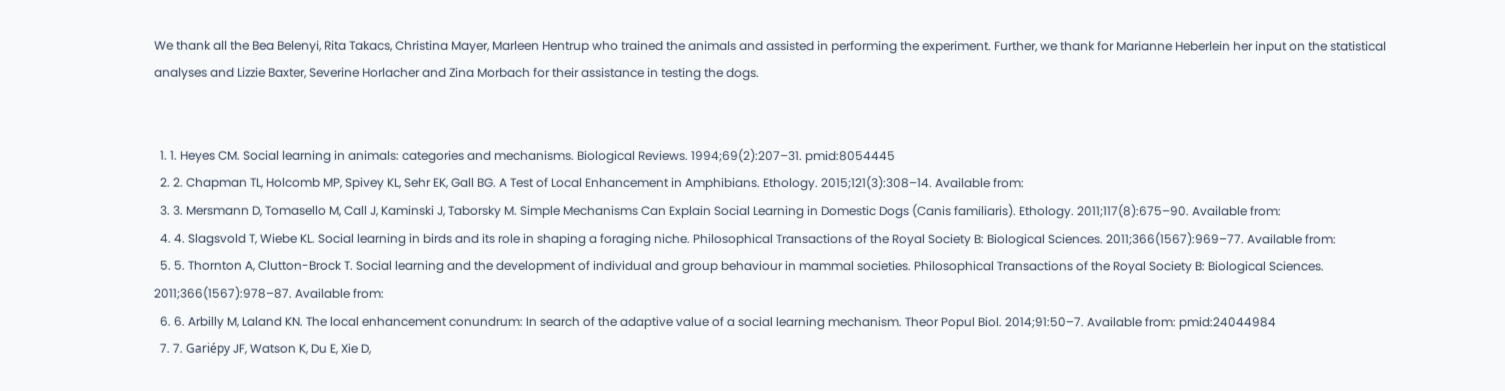We thank all the Bea Belenyi, Rita Takacs, Christina Mayer, Marleen Hentrup who trained the animals and assisted in performing the experiment. Further, we thank for Marianne Heberlein her input on the statistical analyses and Lizzie Baxter, Severine Horlacher and Zina Morbach for their assistance in testing the dogs.


  1. 1. Heyes CM. Social learning in animals: categories and mechanisms. Biological Reviews. 1994;69(2):207–31. pmid:8054445
  2. 2. Chapman TL, Holcomb MP, Spivey KL, Sehr EK, Gall BG. A Test of Local Enhancement in Amphibians. Ethology. 2015;121(3):308–14. Available from:
  3. 3. Mersmann D, Tomasello M, Call J, Kaminski J, Taborsky M. Simple Mechanisms Can Explain Social Learning in Domestic Dogs (Canis familiaris). Ethology. 2011;117(8):675–90. Available from:
  4. 4. Slagsvold T, Wiebe KL. Social learning in birds and its role in shaping a foraging niche. Philosophical Transactions of the Royal Society B: Biological Sciences. 2011;366(1567):969–77. Available from:
  5. 5. Thornton A, Clutton-Brock T. Social learning and the development of individual and group behaviour in mammal societies. Philosophical Transactions of the Royal Society B: Biological Sciences. 2011;366(1567):978–87. Available from:
  6. 6. Arbilly M, Laland KN. The local enhancement conundrum: In search of the adaptive value of a social learning mechanism. Theor Popul Biol. 2014;91:50–7. Available from: pmid:24044984
  7. 7. Gariépy JF, Watson K, Du E, Xie D,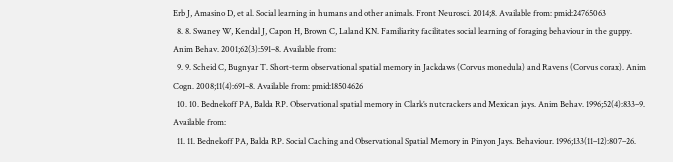Erb J, Amasino D, et al. Social learning in humans and other animals. Front Neurosci. 2014;8. Available from: pmid:24765063
  8. 8. Swaney W, Kendal J, Capon H, Brown C, Laland KN. Familiarity facilitates social learning of foraging behaviour in the guppy. Anim Behav. 2001;62(3):591–8. Available from:
  9. 9. Scheid C, Bugnyar T. Short-term observational spatial memory in Jackdaws (Corvus monedula) and Ravens (Corvus corax). Anim Cogn. 2008;11(4):691–8. Available from: pmid:18504626
  10. 10. Bednekoff PA, Balda RP. Observational spatial memory in Clark’s nutcrackers and Mexican jays. Anim Behav. 1996;52(4):833–9. Available from:
  11. 11. Bednekoff PA, Balda RP. Social Caching and Observational Spatial Memory in Pinyon Jays. Behaviour. 1996;133(11–12):807–26.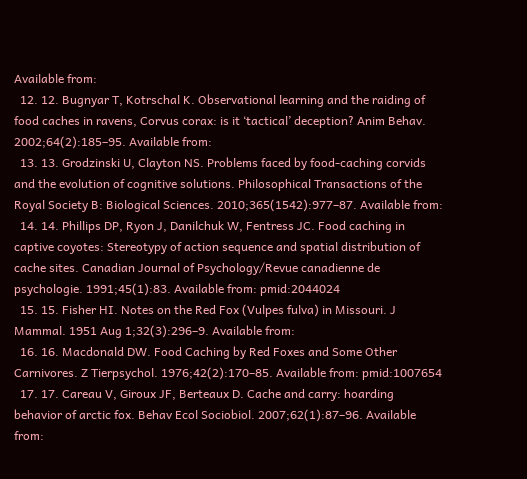Available from:
  12. 12. Bugnyar T, Kotrschal K. Observational learning and the raiding of food caches in ravens, Corvus corax: is it ‘tactical’ deception? Anim Behav. 2002;64(2):185–95. Available from:
  13. 13. Grodzinski U, Clayton NS. Problems faced by food-caching corvids and the evolution of cognitive solutions. Philosophical Transactions of the Royal Society B: Biological Sciences. 2010;365(1542):977–87. Available from:
  14. 14. Phillips DP, Ryon J, Danilchuk W, Fentress JC. Food caching in captive coyotes: Stereotypy of action sequence and spatial distribution of cache sites. Canadian Journal of Psychology/Revue canadienne de psychologie. 1991;45(1):83. Available from: pmid:2044024
  15. 15. Fisher HI. Notes on the Red Fox (Vulpes fulva) in Missouri. J Mammal. 1951 Aug 1;32(3):296–9. Available from:
  16. 16. Macdonald DW. Food Caching by Red Foxes and Some Other Carnivores. Z Tierpsychol. 1976;42(2):170–85. Available from: pmid:1007654
  17. 17. Careau V, Giroux JF, Berteaux D. Cache and carry: hoarding behavior of arctic fox. Behav Ecol Sociobiol. 2007;62(1):87–96. Available from: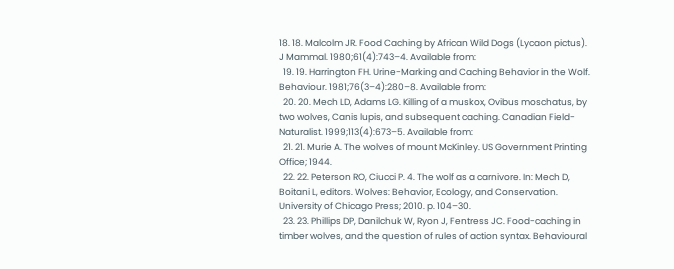18. 18. Malcolm JR. Food Caching by African Wild Dogs (Lycaon pictus). J Mammal. 1980;61(4):743–4. Available from:
  19. 19. Harrington FH. Urine-Marking and Caching Behavior in the Wolf. Behaviour. 1981;76(3–4):280–8. Available from:
  20. 20. Mech LD, Adams LG. Killing of a muskox, Ovibus moschatus, by two wolves, Canis lupis, and subsequent caching. Canadian Field-Naturalist. 1999;113(4):673–5. Available from:
  21. 21. Murie A. The wolves of mount McKinley. US Government Printing Office; 1944.
  22. 22. Peterson RO, Ciucci P. 4. The wolf as a carnivore. In: Mech D, Boitani L, editors. Wolves: Behavior, Ecology, and Conservation. University of Chicago Press; 2010. p. 104–30.
  23. 23. Phillips DP, Danilchuk W, Ryon J, Fentress JC. Food-caching in timber wolves, and the question of rules of action syntax. Behavioural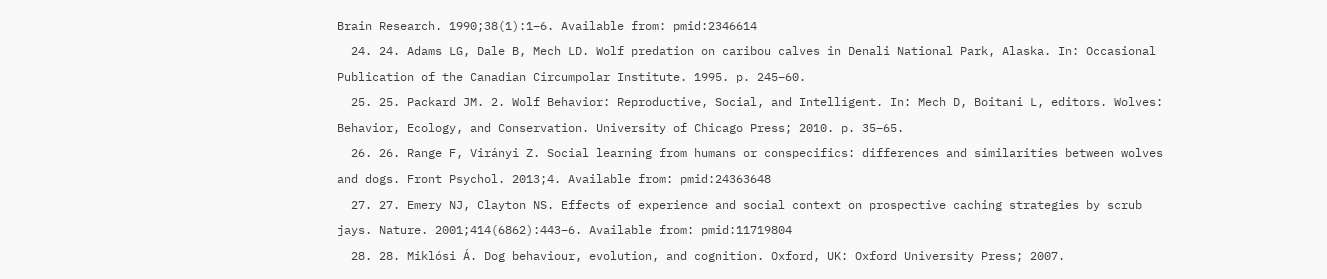Brain Research. 1990;38(1):1–6. Available from: pmid:2346614
  24. 24. Adams LG, Dale B, Mech LD. Wolf predation on caribou calves in Denali National Park, Alaska. In: Occasional Publication of the Canadian Circumpolar Institute. 1995. p. 245–60.
  25. 25. Packard JM. 2. Wolf Behavior: Reproductive, Social, and Intelligent. In: Mech D, Boitani L, editors. Wolves: Behavior, Ecology, and Conservation. University of Chicago Press; 2010. p. 35–65.
  26. 26. Range F, Virányi Z. Social learning from humans or conspecifics: differences and similarities between wolves and dogs. Front Psychol. 2013;4. Available from: pmid:24363648
  27. 27. Emery NJ, Clayton NS. Effects of experience and social context on prospective caching strategies by scrub jays. Nature. 2001;414(6862):443–6. Available from: pmid:11719804
  28. 28. Miklósi Á. Dog behaviour, evolution, and cognition. Oxford, UK: Oxford University Press; 2007.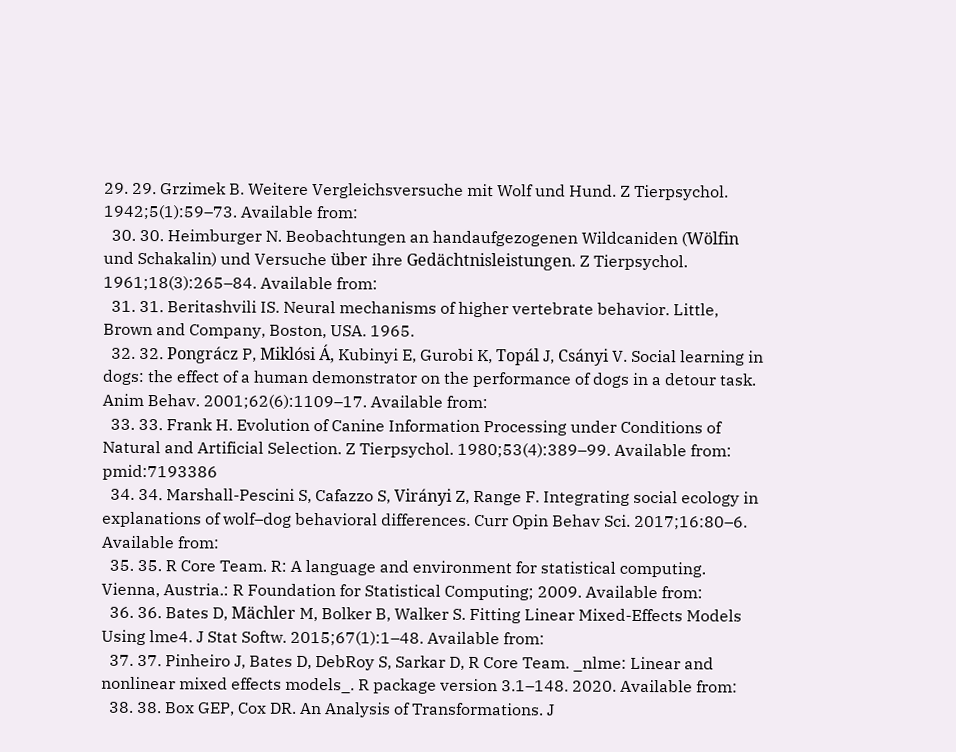29. 29. Grzimek B. Weitere Vergleichsversuche mit Wolf und Hund. Z Tierpsychol. 1942;5(1):59–73. Available from:
  30. 30. Heimburger N. Beobachtungen an handaufgezogenen Wildcaniden (Wölfin und Schakalin) und Versuche über ihre Gedächtnisleistungen. Z Tierpsychol. 1961;18(3):265–84. Available from:
  31. 31. Beritashvili IS. Neural mechanisms of higher vertebrate behavior. Little, Brown and Company, Boston, USA. 1965.
  32. 32. Pongrácz P, Miklósi Á, Kubinyi E, Gurobi K, Topál J, Csányi V. Social learning in dogs: the effect of a human demonstrator on the performance of dogs in a detour task. Anim Behav. 2001;62(6):1109–17. Available from:
  33. 33. Frank H. Evolution of Canine Information Processing under Conditions of Natural and Artificial Selection. Z Tierpsychol. 1980;53(4):389–99. Available from: pmid:7193386
  34. 34. Marshall-Pescini S, Cafazzo S, Virányi Z, Range F. Integrating social ecology in explanations of wolf–dog behavioral differences. Curr Opin Behav Sci. 2017;16:80–6. Available from:
  35. 35. R Core Team. R: A language and environment for statistical computing. Vienna, Austria.: R Foundation for Statistical Computing; 2009. Available from:
  36. 36. Bates D, Mächler M, Bolker B, Walker S. Fitting Linear Mixed-Effects Models Using lme4. J Stat Softw. 2015;67(1):1–48. Available from:
  37. 37. Pinheiro J, Bates D, DebRoy S, Sarkar D, R Core Team. _nlme: Linear and nonlinear mixed effects models_. R package version 3.1–148. 2020. Available from:
  38. 38. Box GEP, Cox DR. An Analysis of Transformations. J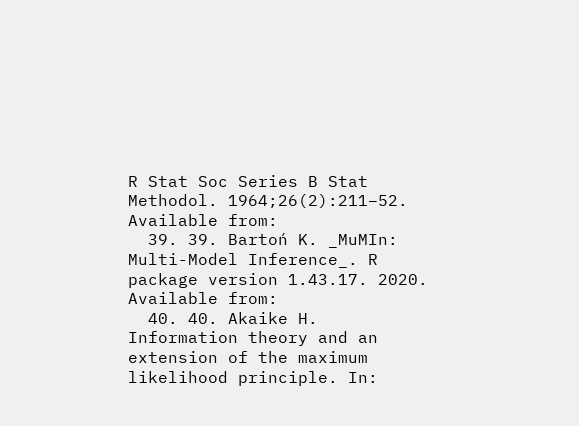R Stat Soc Series B Stat Methodol. 1964;26(2):211–52. Available from:
  39. 39. Bartoń K. _MuMIn: Multi-Model Inference_. R package version 1.43.17. 2020. Available from:
  40. 40. Akaike H. Information theory and an extension of the maximum likelihood principle. In: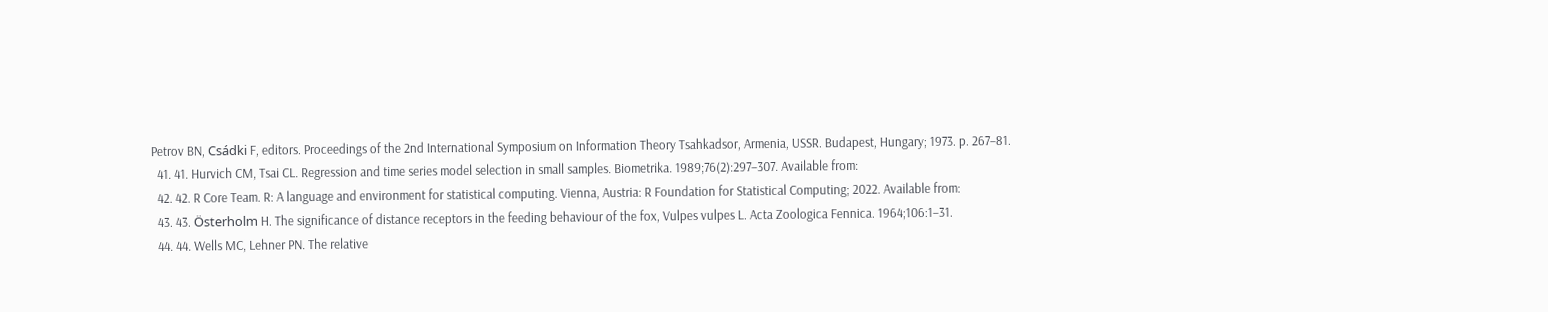Petrov BN, Csádki F, editors. Proceedings of the 2nd International Symposium on Information Theory Tsahkadsor, Armenia, USSR. Budapest, Hungary; 1973. p. 267–81.
  41. 41. Hurvich CM, Tsai CL. Regression and time series model selection in small samples. Biometrika. 1989;76(2):297–307. Available from:
  42. 42. R Core Team. R: A language and environment for statistical computing. Vienna, Austria: R Foundation for Statistical Computing; 2022. Available from:
  43. 43. Österholm H. The significance of distance receptors in the feeding behaviour of the fox, Vulpes vulpes L. Acta Zoologica Fennica. 1964;106:1–31.
  44. 44. Wells MC, Lehner PN. The relative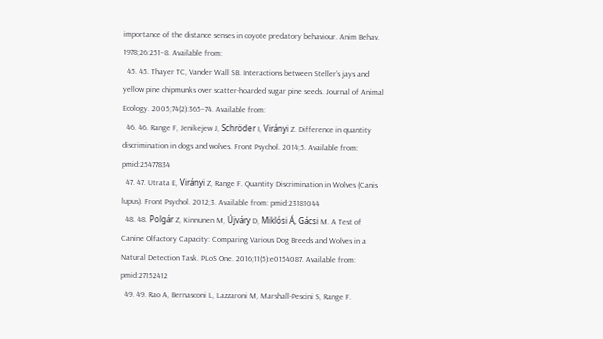importance of the distance senses in coyote predatory behaviour. Anim Behav. 1978;26:251–8. Available from:
  45. 45. Thayer TC, Vander Wall SB. Interactions between Steller’s jays and yellow pine chipmunks over scatter-hoarded sugar pine seeds. Journal of Animal Ecology. 2005;74(2):365–74. Available from:
  46. 46. Range F, Jenikejew J, Schröder I, Virányi Z. Difference in quantity discrimination in dogs and wolves. Front Psychol. 2014;5. Available from: pmid:25477834
  47. 47. Utrata E, Virányi Z, Range F. Quantity Discrimination in Wolves (Canis lupus). Front Psychol. 2012;3. Available from: pmid:23181044
  48. 48. Polgár Z, Kinnunen M, Újváry D, Miklósi Á, Gácsi M. A Test of Canine Olfactory Capacity: Comparing Various Dog Breeds and Wolves in a Natural Detection Task. PLoS One. 2016;11(5):e0154087. Available from: pmid:27152412
  49. 49. Rao A, Bernasconi L, Lazzaroni M, Marshall-Pescini S, Range F.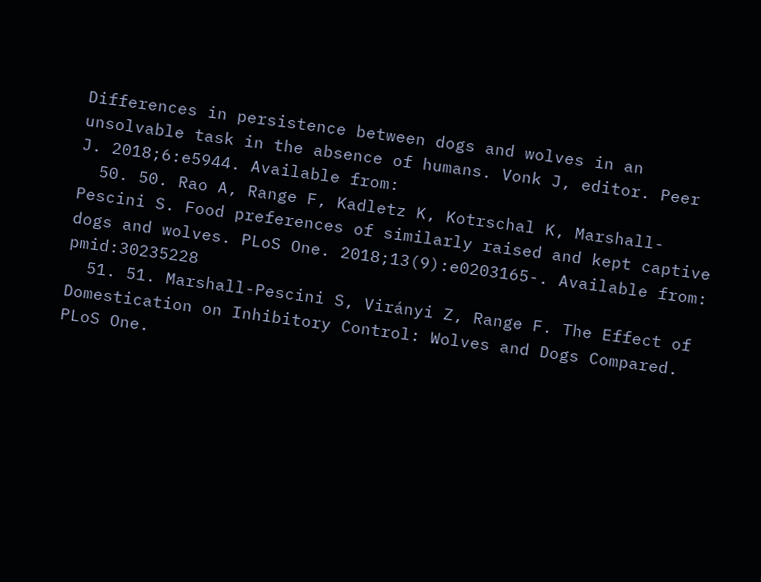Differences in persistence between dogs and wolves in an unsolvable task in the absence of humans. Vonk J, editor. Peer J. 2018;6:e5944. Available from:
  50. 50. Rao A, Range F, Kadletz K, Kotrschal K, Marshall-Pescini S. Food preferences of similarly raised and kept captive dogs and wolves. PLoS One. 2018;13(9):e0203165-. Available from: pmid:30235228
  51. 51. Marshall-Pescini S, Virányi Z, Range F. The Effect of Domestication on Inhibitory Control: Wolves and Dogs Compared. PLoS One.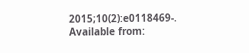2015;10(2):e0118469-. Available from: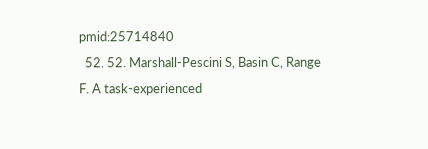pmid:25714840
  52. 52. Marshall-Pescini S, Basin C, Range F. A task-experienced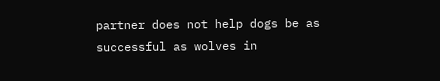partner does not help dogs be as successful as wolves in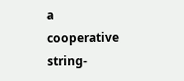a cooperative string-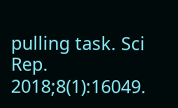pulling task. Sci Rep. 2018;8(1):16049.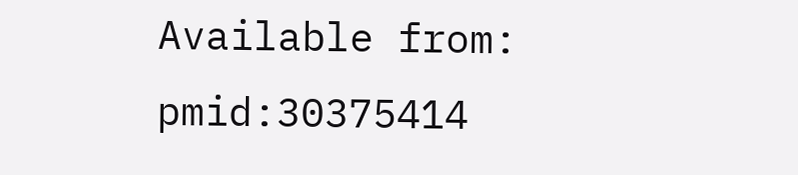Available from: pmid:30375414